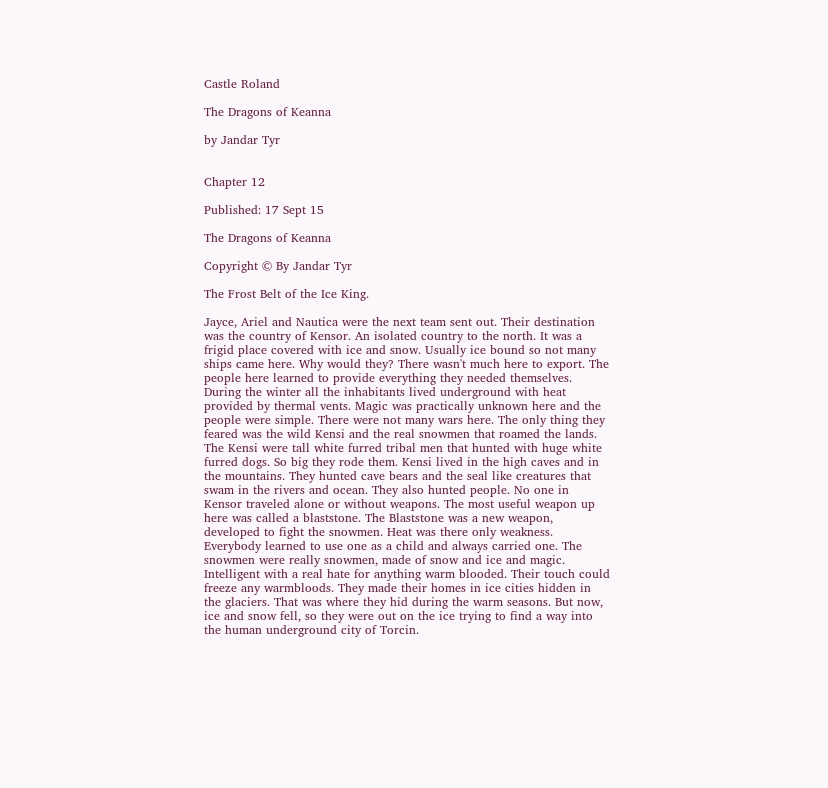Castle Roland

The Dragons of Keanna

by Jandar Tyr


Chapter 12

Published: 17 Sept 15

The Dragons of Keanna

Copyright © By Jandar Tyr

The Frost Belt of the Ice King.

Jayce, Ariel and Nautica were the next team sent out. Their destination was the country of Kensor. An isolated country to the north. It was a frigid place covered with ice and snow. Usually ice bound so not many ships came here. Why would they? There wasn't much here to export. The people here learned to provide everything they needed themselves. During the winter all the inhabitants lived underground with heat provided by thermal vents. Magic was practically unknown here and the people were simple. There were not many wars here. The only thing they feared was the wild Kensi and the real snowmen that roamed the lands. The Kensi were tall white furred tribal men that hunted with huge white furred dogs. So big they rode them. Kensi lived in the high caves and in the mountains. They hunted cave bears and the seal like creatures that swam in the rivers and ocean. They also hunted people. No one in Kensor traveled alone or without weapons. The most useful weapon up here was called a blaststone. The Blaststone was a new weapon, developed to fight the snowmen. Heat was there only weakness. Everybody learned to use one as a child and always carried one. The snowmen were really snowmen, made of snow and ice and magic. Intelligent with a real hate for anything warm blooded. Their touch could freeze any warmbloods. They made their homes in ice cities hidden in the glaciers. That was where they hid during the warm seasons. But now, ice and snow fell, so they were out on the ice trying to find a way into the human underground city of Torcin.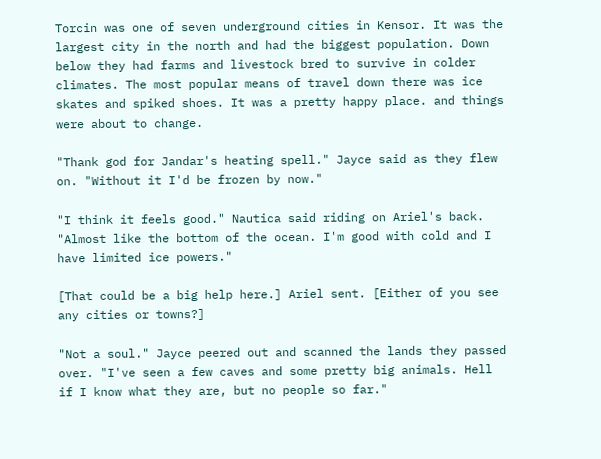Torcin was one of seven underground cities in Kensor. It was the largest city in the north and had the biggest population. Down below they had farms and livestock bred to survive in colder climates. The most popular means of travel down there was ice skates and spiked shoes. It was a pretty happy place. and things were about to change.

"Thank god for Jandar's heating spell." Jayce said as they flew on. "Without it I'd be frozen by now."

"I think it feels good." Nautica said riding on Ariel's back. "Almost like the bottom of the ocean. I'm good with cold and I have limited ice powers."

[That could be a big help here.] Ariel sent. [Either of you see any cities or towns?]

"Not a soul." Jayce peered out and scanned the lands they passed over. "I've seen a few caves and some pretty big animals. Hell if I know what they are, but no people so far."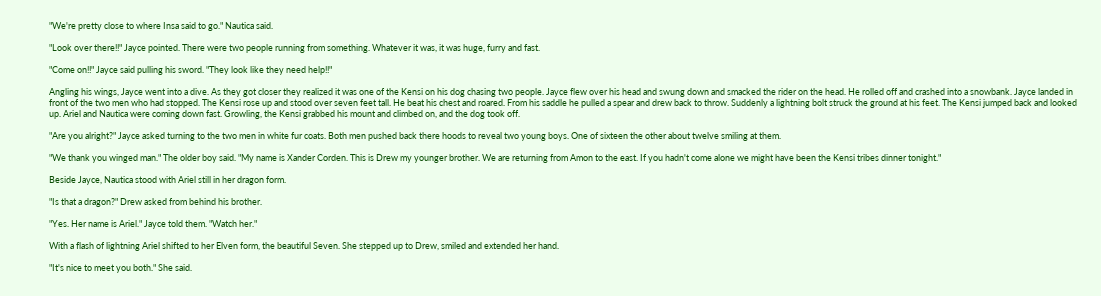"We're pretty close to where Insa said to go." Nautica said.

"Look over there!!" Jayce pointed. There were two people running from something. Whatever it was, it was huge, furry and fast.

"Come on!!" Jayce said pulling his sword. "They look like they need help!!"

Angling his wings, Jayce went into a dive. As they got closer they realized it was one of the Kensi on his dog chasing two people. Jayce flew over his head and swung down and smacked the rider on the head. He rolled off and crashed into a snowbank. Jayce landed in front of the two men who had stopped. The Kensi rose up and stood over seven feet tall. He beat his chest and roared. From his saddle he pulled a spear and drew back to throw. Suddenly a lightning bolt struck the ground at his feet. The Kensi jumped back and looked up. Ariel and Nautica were coming down fast. Growling, the Kensi grabbed his mount and climbed on, and the dog took off.

"Are you alright?" Jayce asked turning to the two men in white fur coats. Both men pushed back there hoods to reveal two young boys. One of sixteen the other about twelve smiling at them.

"We thank you winged man." The older boy said. "My name is Xander Corden. This is Drew my younger brother. We are returning from Amon to the east. If you hadn't come alone we might have been the Kensi tribes dinner tonight."

Beside Jayce, Nautica stood with Ariel still in her dragon form.

"Is that a dragon?" Drew asked from behind his brother.

"Yes. Her name is Ariel." Jayce told them. "Watch her."

With a flash of lightning Ariel shifted to her Elven form, the beautiful Seven. She stepped up to Drew, smiled and extended her hand.

"It's nice to meet you both." She said.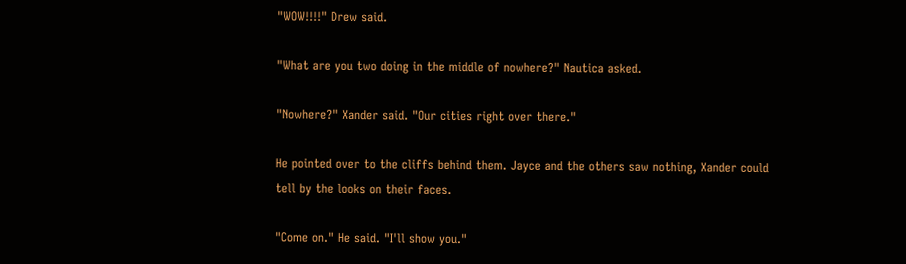"WOW!!!!" Drew said.

"What are you two doing in the middle of nowhere?" Nautica asked.

"Nowhere?" Xander said. "Our cities right over there."

He pointed over to the cliffs behind them. Jayce and the others saw nothing, Xander could tell by the looks on their faces.

"Come on." He said. "I'll show you."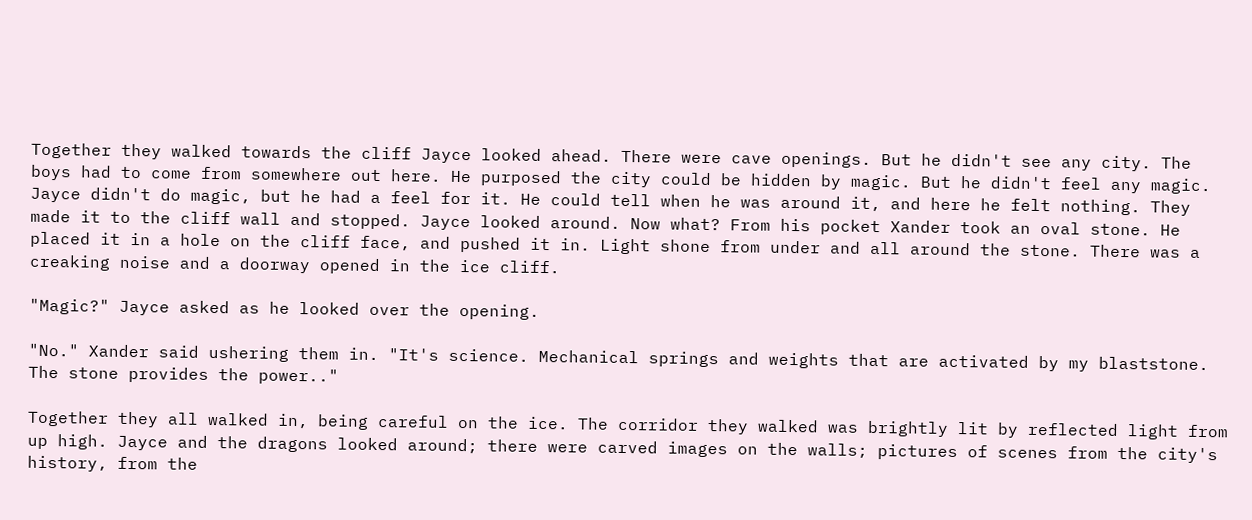Together they walked towards the cliff Jayce looked ahead. There were cave openings. But he didn't see any city. The boys had to come from somewhere out here. He purposed the city could be hidden by magic. But he didn't feel any magic. Jayce didn't do magic, but he had a feel for it. He could tell when he was around it, and here he felt nothing. They made it to the cliff wall and stopped. Jayce looked around. Now what? From his pocket Xander took an oval stone. He placed it in a hole on the cliff face, and pushed it in. Light shone from under and all around the stone. There was a creaking noise and a doorway opened in the ice cliff.

"Magic?" Jayce asked as he looked over the opening.

"No." Xander said ushering them in. "It's science. Mechanical springs and weights that are activated by my blaststone. The stone provides the power.."

Together they all walked in, being careful on the ice. The corridor they walked was brightly lit by reflected light from up high. Jayce and the dragons looked around; there were carved images on the walls; pictures of scenes from the city's history, from the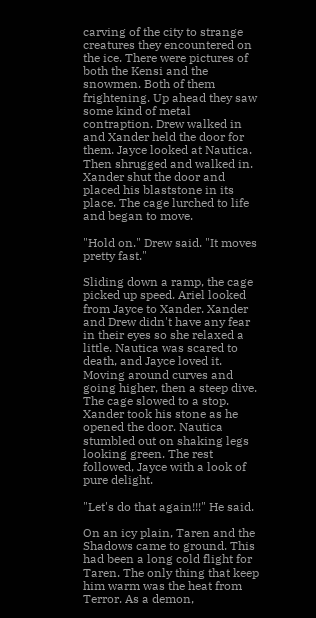carving of the city to strange creatures they encountered on the ice. There were pictures of both the Kensi and the snowmen. Both of them frightening. Up ahead they saw some kind of metal contraption. Drew walked in and Xander held the door for them. Jayce looked at Nautica. Then shrugged and walked in. Xander shut the door and placed his blaststone in its place. The cage lurched to life and began to move.

"Hold on." Drew said. "It moves pretty fast."

Sliding down a ramp, the cage picked up speed. Ariel looked from Jayce to Xander. Xander and Drew didn't have any fear in their eyes so she relaxed a little. Nautica was scared to death, and Jayce loved it. Moving around curves and going higher, then a steep dive. The cage slowed to a stop. Xander took his stone as he opened the door. Nautica stumbled out on shaking legs looking green. The rest followed, Jayce with a look of pure delight.

"Let's do that again!!!" He said.

On an icy plain, Taren and the Shadows came to ground. This had been a long cold flight for Taren. The only thing that keep him warm was the heat from Terror. As a demon,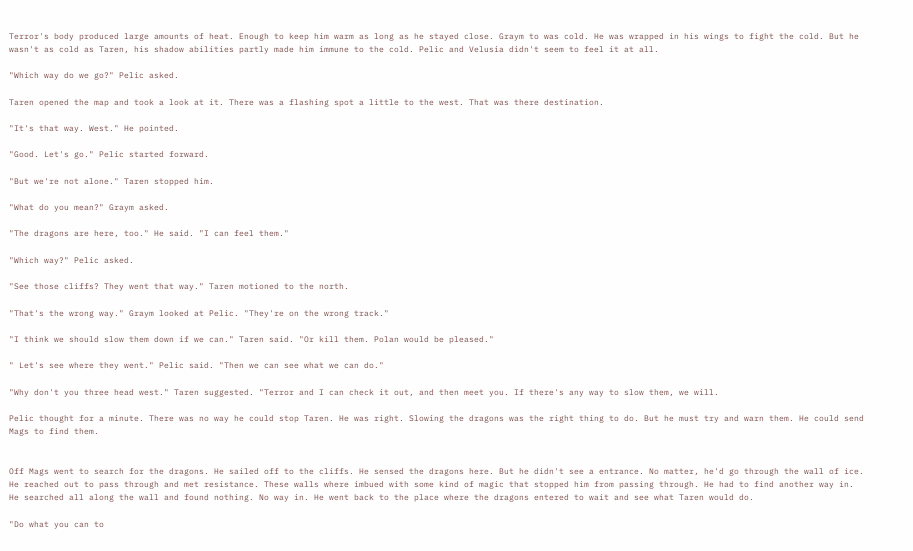Terror's body produced large amounts of heat. Enough to keep him warm as long as he stayed close. Graym to was cold. He was wrapped in his wings to fight the cold. But he wasn't as cold as Taren, his shadow abilities partly made him immune to the cold. Pelic and Velusia didn't seem to feel it at all.

"Which way do we go?" Pelic asked.

Taren opened the map and took a look at it. There was a flashing spot a little to the west. That was there destination.

"It's that way. West." He pointed.

"Good. Let's go." Pelic started forward.

"But we're not alone." Taren stopped him.

"What do you mean?" Graym asked.

"The dragons are here, too." He said. "I can feel them."

"Which way?" Pelic asked.

"See those cliffs? They went that way." Taren motioned to the north.

"That's the wrong way." Graym looked at Pelic. "They're on the wrong track."

"I think we should slow them down if we can." Taren said. "Or kill them. Polan would be pleased."

" Let's see where they went." Pelic said. "Then we can see what we can do."

"Why don't you three head west." Taren suggested. "Terror and I can check it out, and then meet you. If there's any way to slow them, we will.

Pelic thought for a minute. There was no way he could stop Taren. He was right. Slowing the dragons was the right thing to do. But he must try and warn them. He could send Mags to find them.


Off Mags went to search for the dragons. He sailed off to the cliffs. He sensed the dragons here. But he didn't see a entrance. No matter, he'd go through the wall of ice. He reached out to pass through and met resistance. These walls where imbued with some kind of magic that stopped him from passing through. He had to find another way in. He searched all along the wall and found nothing. No way in. He went back to the place where the dragons entered to wait and see what Taren would do.

"Do what you can to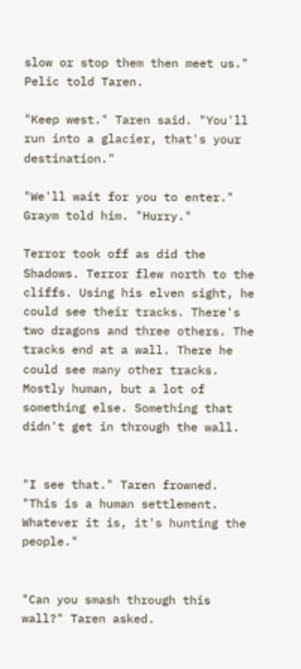slow or stop them then meet us." Pelic told Taren.

"Keep west." Taren said. "You'll run into a glacier, that's your destination."

"We'll wait for you to enter." Graym told him. "Hurry."

Terror took off as did the Shadows. Terror flew north to the cliffs. Using his elven sight, he could see their tracks. There's two dragons and three others. The tracks end at a wall. There he could see many other tracks. Mostly human, but a lot of something else. Something that didn't get in through the wall.


"I see that." Taren frowned. "This is a human settlement. Whatever it is, it's hunting the people."


"Can you smash through this wall?" Taren asked.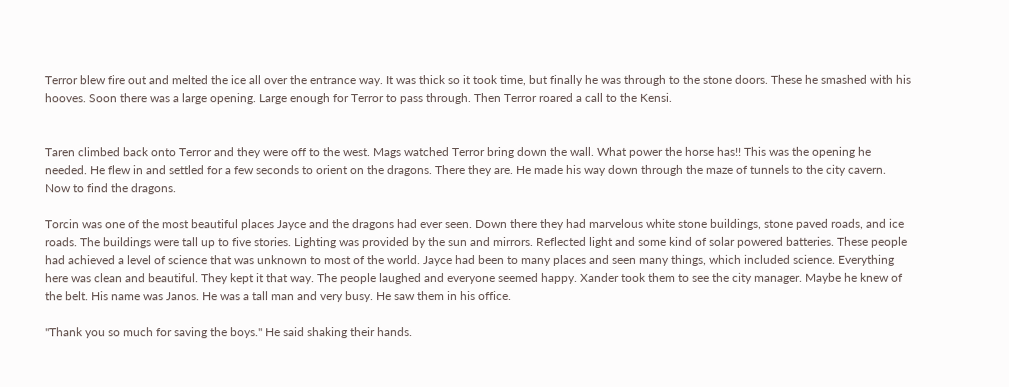Terror blew fire out and melted the ice all over the entrance way. It was thick so it took time, but finally he was through to the stone doors. These he smashed with his hooves. Soon there was a large opening. Large enough for Terror to pass through. Then Terror roared a call to the Kensi.


Taren climbed back onto Terror and they were off to the west. Mags watched Terror bring down the wall. What power the horse has!! This was the opening he needed. He flew in and settled for a few seconds to orient on the dragons. There they are. He made his way down through the maze of tunnels to the city cavern. Now to find the dragons.

Torcin was one of the most beautiful places Jayce and the dragons had ever seen. Down there they had marvelous white stone buildings, stone paved roads, and ice roads. The buildings were tall up to five stories. Lighting was provided by the sun and mirrors. Reflected light and some kind of solar powered batteries. These people had achieved a level of science that was unknown to most of the world. Jayce had been to many places and seen many things, which included science. Everything here was clean and beautiful. They kept it that way. The people laughed and everyone seemed happy. Xander took them to see the city manager. Maybe he knew of the belt. His name was Janos. He was a tall man and very busy. He saw them in his office.

"Thank you so much for saving the boys." He said shaking their hands.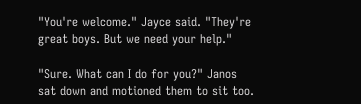"You're welcome." Jayce said. "They're great boys. But we need your help."

"Sure. What can I do for you?" Janos sat down and motioned them to sit too.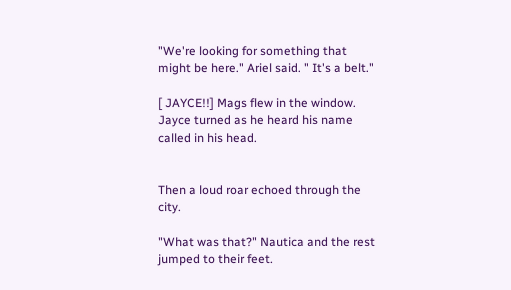"We're looking for something that might be here." Ariel said. " It's a belt."

[ JAYCE!!] Mags flew in the window. Jayce turned as he heard his name called in his head.


Then a loud roar echoed through the city.

"What was that?" Nautica and the rest jumped to their feet.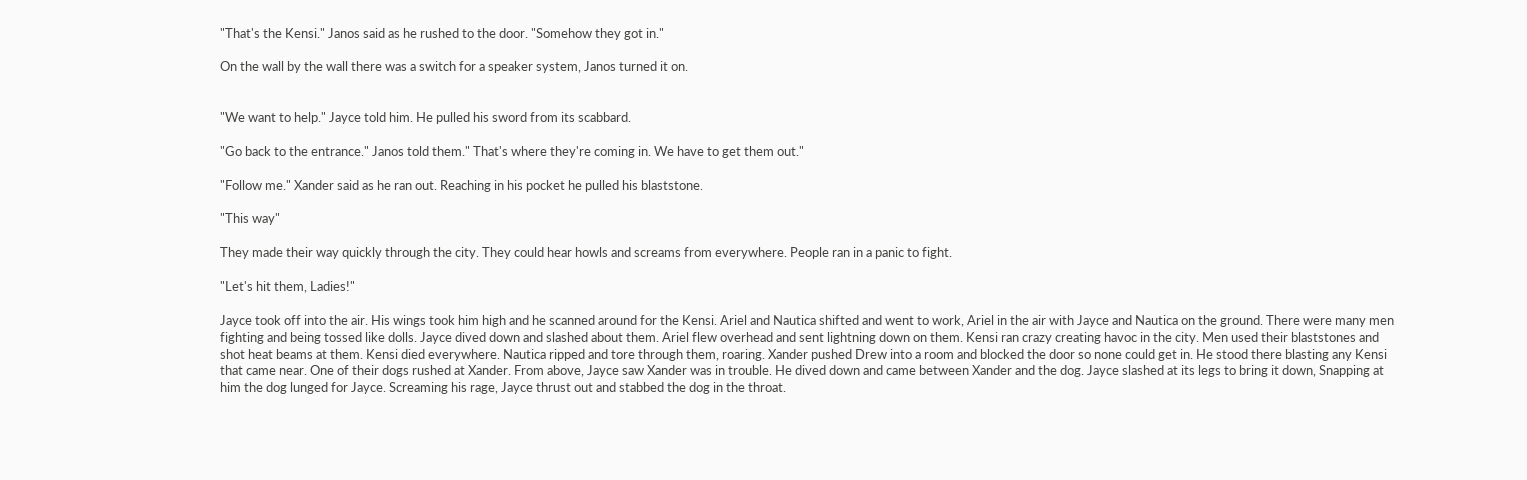"That's the Kensi." Janos said as he rushed to the door. "Somehow they got in."

On the wall by the wall there was a switch for a speaker system, Janos turned it on.


"We want to help." Jayce told him. He pulled his sword from its scabbard.

"Go back to the entrance." Janos told them." That's where they're coming in. We have to get them out."

"Follow me." Xander said as he ran out. Reaching in his pocket he pulled his blaststone.

"This way"

They made their way quickly through the city. They could hear howls and screams from everywhere. People ran in a panic to fight.

"Let's hit them, Ladies!"

Jayce took off into the air. His wings took him high and he scanned around for the Kensi. Ariel and Nautica shifted and went to work, Ariel in the air with Jayce and Nautica on the ground. There were many men fighting and being tossed like dolls. Jayce dived down and slashed about them. Ariel flew overhead and sent lightning down on them. Kensi ran crazy creating havoc in the city. Men used their blaststones and shot heat beams at them. Kensi died everywhere. Nautica ripped and tore through them, roaring. Xander pushed Drew into a room and blocked the door so none could get in. He stood there blasting any Kensi that came near. One of their dogs rushed at Xander. From above, Jayce saw Xander was in trouble. He dived down and came between Xander and the dog. Jayce slashed at its legs to bring it down, Snapping at him the dog lunged for Jayce. Screaming his rage, Jayce thrust out and stabbed the dog in the throat.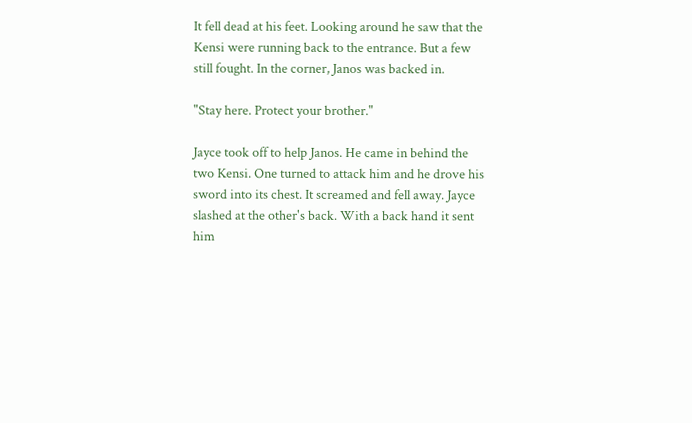It fell dead at his feet. Looking around he saw that the Kensi were running back to the entrance. But a few still fought. In the corner, Janos was backed in.

"Stay here. Protect your brother."

Jayce took off to help Janos. He came in behind the two Kensi. One turned to attack him and he drove his sword into its chest. It screamed and fell away. Jayce slashed at the other's back. With a back hand it sent him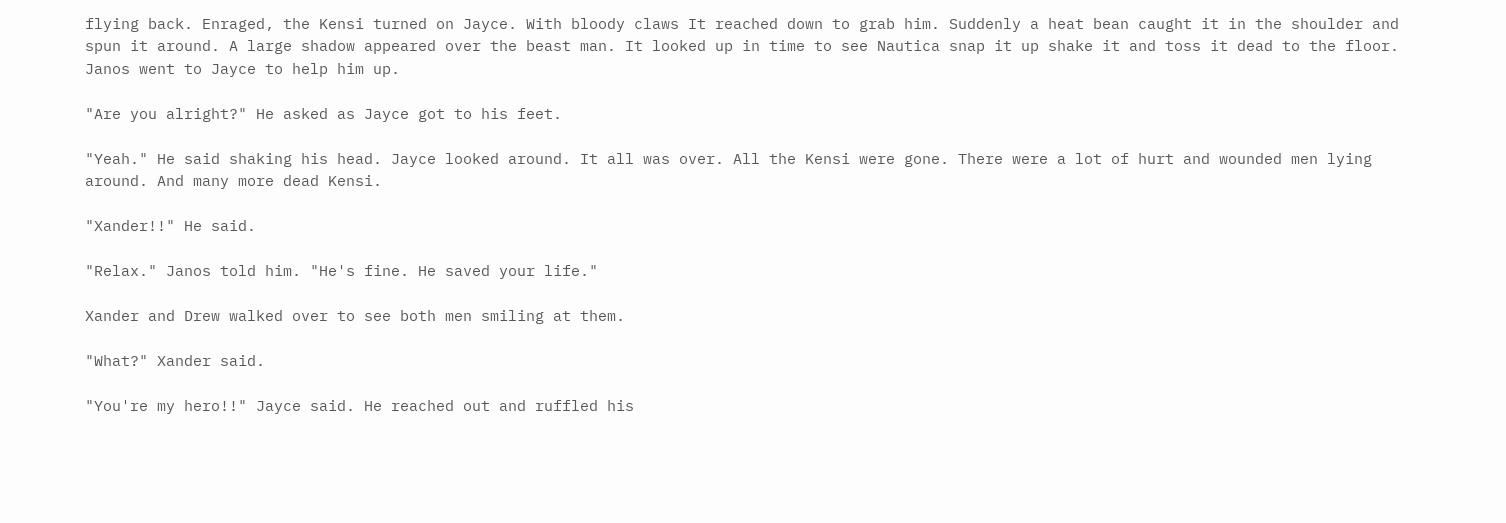flying back. Enraged, the Kensi turned on Jayce. With bloody claws It reached down to grab him. Suddenly a heat bean caught it in the shoulder and spun it around. A large shadow appeared over the beast man. It looked up in time to see Nautica snap it up shake it and toss it dead to the floor. Janos went to Jayce to help him up.

"Are you alright?" He asked as Jayce got to his feet.

"Yeah." He said shaking his head. Jayce looked around. It all was over. All the Kensi were gone. There were a lot of hurt and wounded men lying around. And many more dead Kensi.

"Xander!!" He said.

"Relax." Janos told him. "He's fine. He saved your life."

Xander and Drew walked over to see both men smiling at them.

"What?" Xander said.

"You're my hero!!" Jayce said. He reached out and ruffled his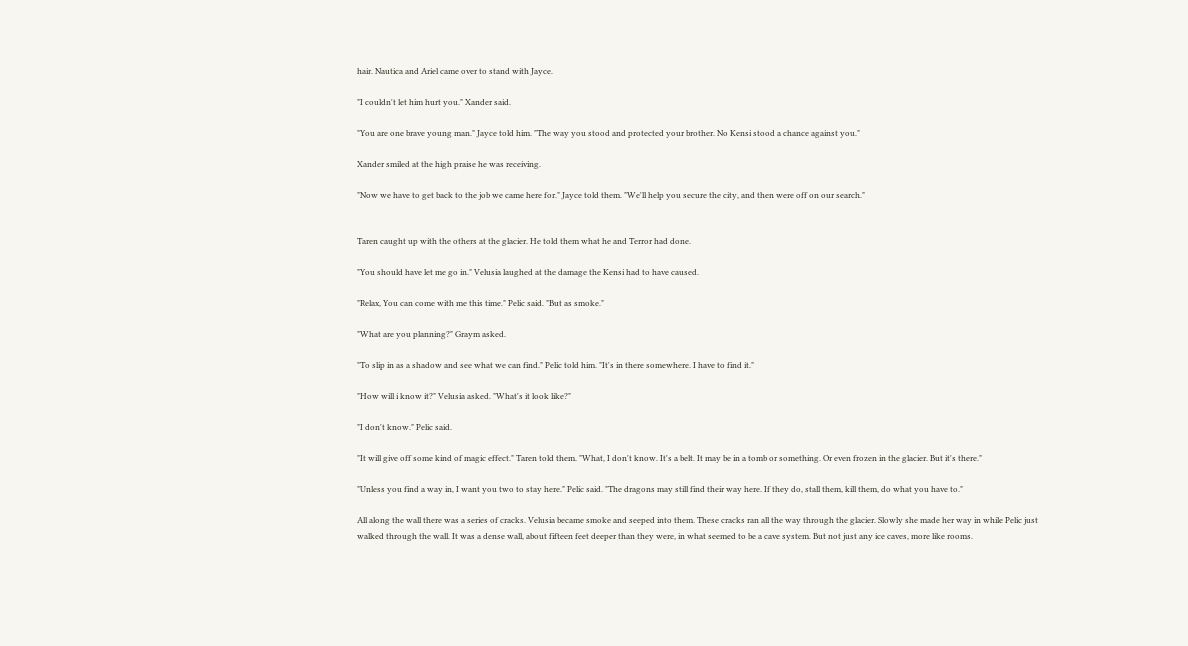hair. Nautica and Ariel came over to stand with Jayce.

"I couldn't let him hurt you." Xander said.

"You are one brave young man." Jayce told him. "The way you stood and protected your brother. No Kensi stood a chance against you."

Xander smiled at the high praise he was receiving.

"Now we have to get back to the job we came here for." Jayce told them. "We'll help you secure the city, and then were off on our search."


Taren caught up with the others at the glacier. He told them what he and Terror had done.

"You should have let me go in." Velusia laughed at the damage the Kensi had to have caused.

"Relax, You can come with me this time." Pelic said. "But as smoke."

"What are you planning?" Graym asked.

"To slip in as a shadow and see what we can find." Pelic told him. "It's in there somewhere. I have to find it."

"How will i know it?" Velusia asked. "What's it look like?"

"I don't know." Pelic said.

"It will give off some kind of magic effect." Taren told them. "What, I don't know. It's a belt. It may be in a tomb or something. Or even frozen in the glacier. But it's there."

"Unless you find a way in, I want you two to stay here." Pelic said. "The dragons may still find their way here. If they do, stall them, kill them, do what you have to."

All along the wall there was a series of cracks. Velusia became smoke and seeped into them. These cracks ran all the way through the glacier. Slowly she made her way in while Pelic just walked through the wall. It was a dense wall, about fifteen feet deeper than they were, in what seemed to be a cave system. But not just any ice caves, more like rooms.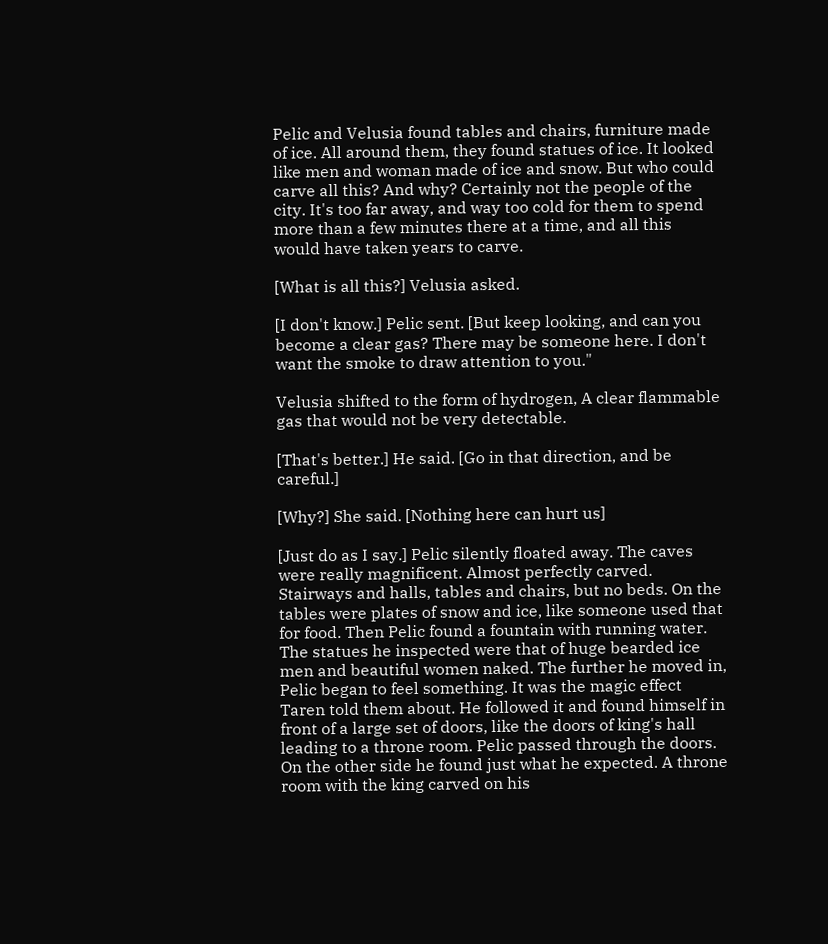Pelic and Velusia found tables and chairs, furniture made of ice. All around them, they found statues of ice. It looked like men and woman made of ice and snow. But who could carve all this? And why? Certainly not the people of the city. It's too far away, and way too cold for them to spend more than a few minutes there at a time, and all this would have taken years to carve.

[What is all this?] Velusia asked.

[I don't know.] Pelic sent. [But keep looking, and can you become a clear gas? There may be someone here. I don't want the smoke to draw attention to you."

Velusia shifted to the form of hydrogen, A clear flammable gas that would not be very detectable.

[That's better.] He said. [Go in that direction, and be careful.]

[Why?] She said. [Nothing here can hurt us]

[Just do as I say.] Pelic silently floated away. The caves were really magnificent. Almost perfectly carved. Stairways and halls, tables and chairs, but no beds. On the tables were plates of snow and ice, like someone used that for food. Then Pelic found a fountain with running water. The statues he inspected were that of huge bearded ice men and beautiful women naked. The further he moved in, Pelic began to feel something. It was the magic effect Taren told them about. He followed it and found himself in front of a large set of doors, like the doors of king's hall leading to a throne room. Pelic passed through the doors. On the other side he found just what he expected. A throne room with the king carved on his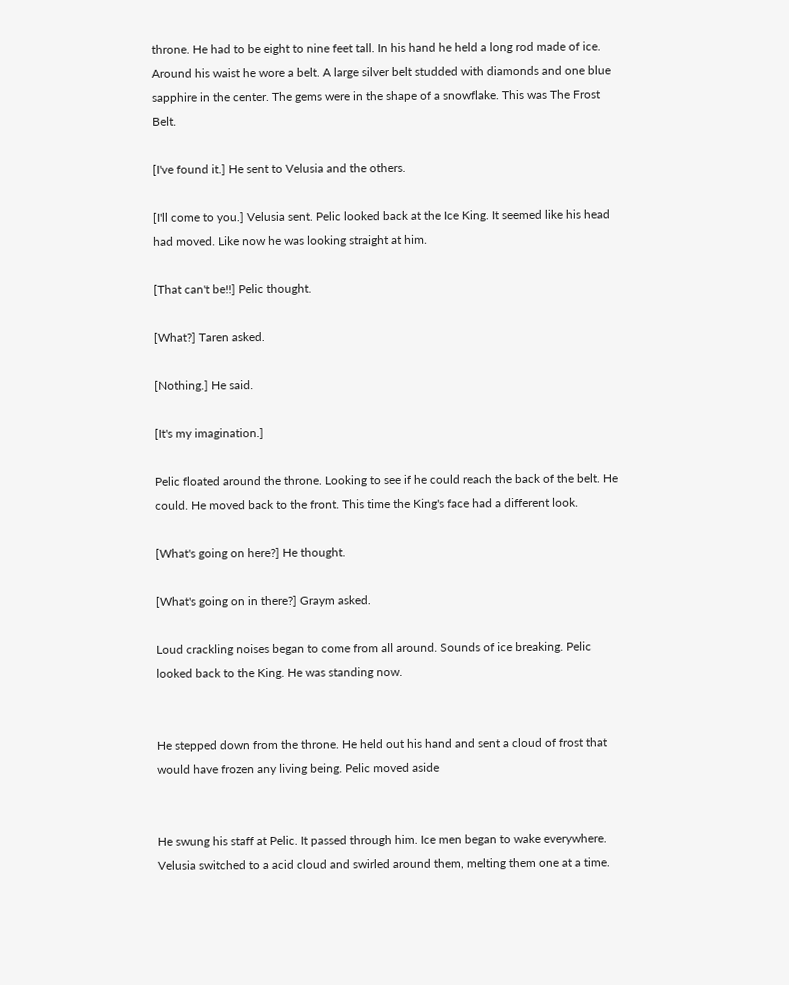throne. He had to be eight to nine feet tall. In his hand he held a long rod made of ice. Around his waist he wore a belt. A large silver belt studded with diamonds and one blue sapphire in the center. The gems were in the shape of a snowflake. This was The Frost Belt.

[I've found it.] He sent to Velusia and the others.

[I'll come to you.] Velusia sent. Pelic looked back at the Ice King. It seemed like his head had moved. Like now he was looking straight at him.

[That can't be!!] Pelic thought.

[What?] Taren asked.

[Nothing.] He said.

[It's my imagination.]

Pelic floated around the throne. Looking to see if he could reach the back of the belt. He could. He moved back to the front. This time the King's face had a different look.

[What's going on here?] He thought.

[What's going on in there?] Graym asked.

Loud crackling noises began to come from all around. Sounds of ice breaking. Pelic looked back to the King. He was standing now.


He stepped down from the throne. He held out his hand and sent a cloud of frost that would have frozen any living being. Pelic moved aside


He swung his staff at Pelic. It passed through him. Ice men began to wake everywhere. Velusia switched to a acid cloud and swirled around them, melting them one at a time.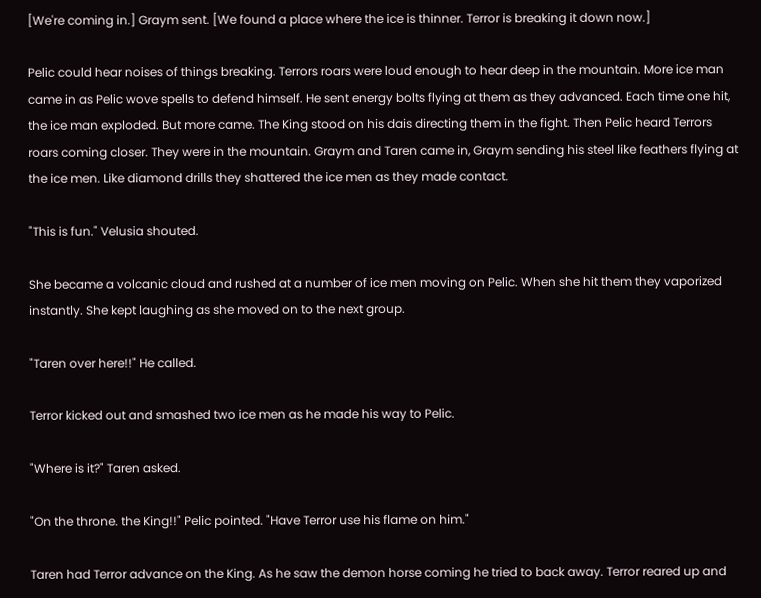[We're coming in.] Graym sent. [We found a place where the ice is thinner. Terror is breaking it down now.]

Pelic could hear noises of things breaking. Terrors roars were loud enough to hear deep in the mountain. More ice man came in as Pelic wove spells to defend himself. He sent energy bolts flying at them as they advanced. Each time one hit, the ice man exploded. But more came. The King stood on his dais directing them in the fight. Then Pelic heard Terrors roars coming closer. They were in the mountain. Graym and Taren came in, Graym sending his steel like feathers flying at the ice men. Like diamond drills they shattered the ice men as they made contact.

"This is fun." Velusia shouted.

She became a volcanic cloud and rushed at a number of ice men moving on Pelic. When she hit them they vaporized instantly. She kept laughing as she moved on to the next group.

"Taren over here!!" He called.

Terror kicked out and smashed two ice men as he made his way to Pelic.

"Where is it?" Taren asked.

"On the throne. the King!!" Pelic pointed. "Have Terror use his flame on him."

Taren had Terror advance on the King. As he saw the demon horse coming he tried to back away. Terror reared up and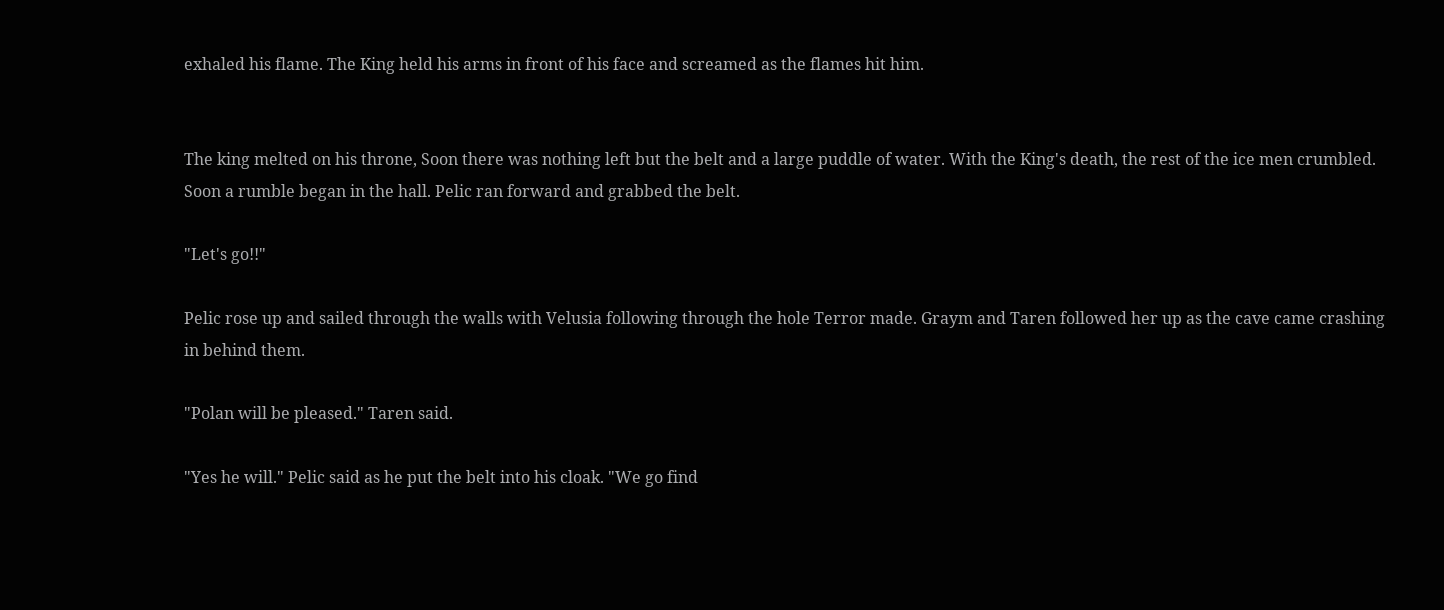exhaled his flame. The King held his arms in front of his face and screamed as the flames hit him.


The king melted on his throne, Soon there was nothing left but the belt and a large puddle of water. With the King's death, the rest of the ice men crumbled. Soon a rumble began in the hall. Pelic ran forward and grabbed the belt.

"Let's go!!"

Pelic rose up and sailed through the walls with Velusia following through the hole Terror made. Graym and Taren followed her up as the cave came crashing in behind them.

"Polan will be pleased." Taren said.

"Yes he will." Pelic said as he put the belt into his cloak. "We go find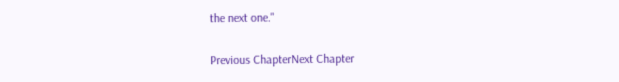the next one."

Previous ChapterNext Chapter